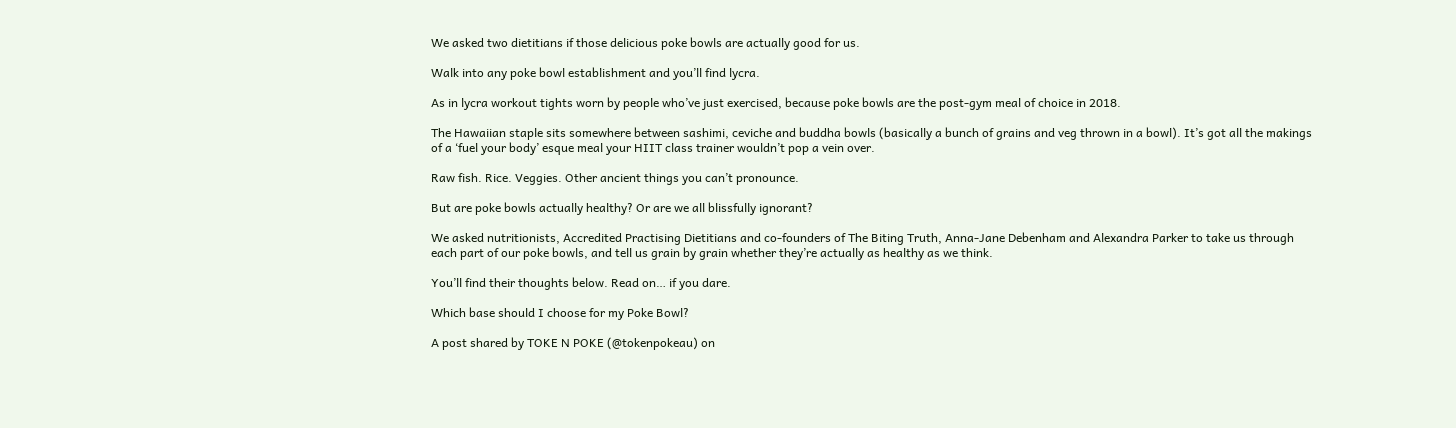We asked two dietitians if those delicious poke bowls are actually good for us.

Walk into any poke bowl establishment and you’ll find lycra.

As in lycra workout tights worn by people who’ve just exercised, because poke bowls are the post-gym meal of choice in 2018.

The Hawaiian staple sits somewhere between sashimi, ceviche and buddha bowls (basically a bunch of grains and veg thrown in a bowl). It’s got all the makings of a ‘fuel your body’ esque meal your HIIT class trainer wouldn’t pop a vein over.

Raw fish. Rice. Veggies. Other ancient things you can’t pronounce.

But are poke bowls actually healthy? Or are we all blissfully ignorant?

We asked nutritionists, Accredited Practising Dietitians and co-founders of The Biting Truth, Anna-Jane Debenham and Alexandra Parker to take us through each part of our poke bowls, and tell us grain by grain whether they’re actually as healthy as we think.

You’ll find their thoughts below. Read on… if you dare.

Which base should I choose for my Poke Bowl?

A post shared by TOKE N POKE (@tokenpokeau) on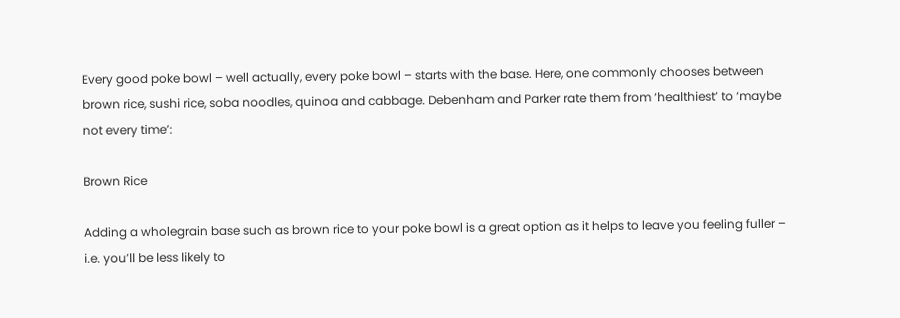Every good poke bowl – well actually, every poke bowl – starts with the base. Here, one commonly chooses between brown rice, sushi rice, soba noodles, quinoa and cabbage. Debenham and Parker rate them from ‘healthiest’ to ‘maybe not every time’:

Brown Rice

Adding a wholegrain base such as brown rice to your poke bowl is a great option as it helps to leave you feeling fuller – i.e. you’ll be less likely to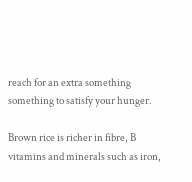reach for an extra something something to satisfy your hunger.

Brown rice is richer in fibre, B vitamins and minerals such as iron,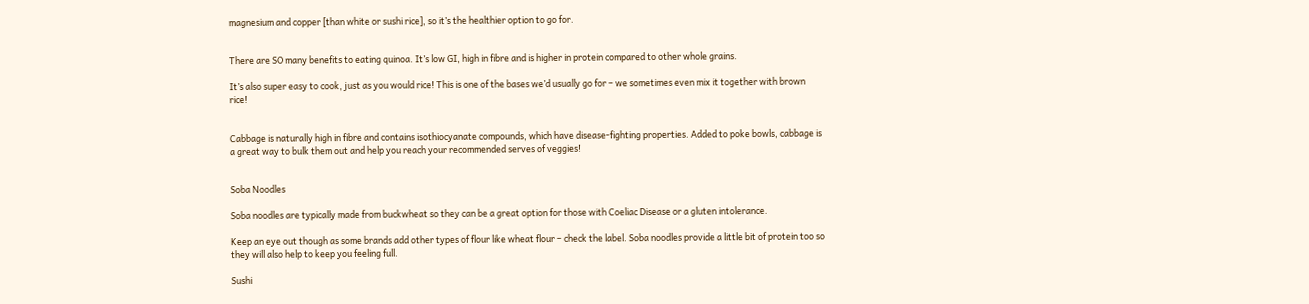magnesium and copper [than white or sushi rice], so it’s the healthier option to go for.


There are SO many benefits to eating quinoa. It’s low GI, high in fibre and is higher in protein compared to other whole grains.

It’s also super easy to cook, just as you would rice! This is one of the bases we’d usually go for – we sometimes even mix it together with brown rice!


Cabbage is naturally high in fibre and contains isothiocyanate compounds, which have disease-fighting properties. Added to poke bowls, cabbage is a great way to bulk them out and help you reach your recommended serves of veggies!


Soba Noodles

Soba noodles are typically made from buckwheat so they can be a great option for those with Coeliac Disease or a gluten intolerance.

Keep an eye out though as some brands add other types of flour like wheat flour – check the label. Soba noodles provide a little bit of protein too so they will also help to keep you feeling full.

Sushi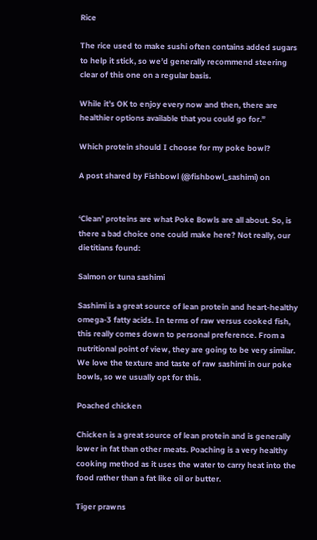Rice

The rice used to make sushi often contains added sugars to help it stick, so we’d generally recommend steering clear of this one on a regular basis.

While it’s OK to enjoy every now and then, there are healthier options available that you could go for.”

Which protein should I choose for my poke bowl?

A post shared by Fishbowl (@fishbowl_sashimi) on


‘Clean’ proteins are what Poke Bowls are all about. So, is there a bad choice one could make here? Not really, our dietitians found:

Salmon or tuna sashimi

Sashimi is a great source of lean protein and heart-healthy omega-3 fatty acids. In terms of raw versus cooked fish, this really comes down to personal preference. From a nutritional point of view, they are going to be very similar. We love the texture and taste of raw sashimi in our poke bowls, so we usually opt for this.

Poached chicken

Chicken is a great source of lean protein and is generally lower in fat than other meats. Poaching is a very healthy cooking method as it uses the water to carry heat into the food rather than a fat like oil or butter.

Tiger prawns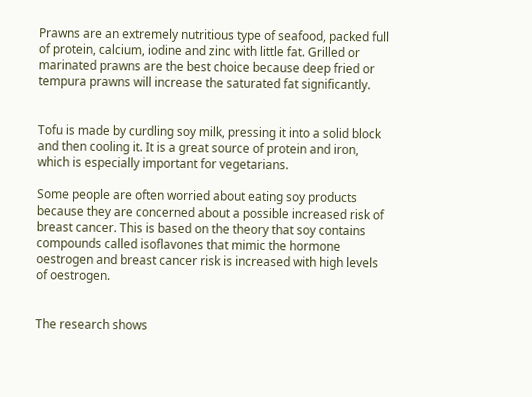Prawns are an extremely nutritious type of seafood, packed full of protein, calcium, iodine and zinc with little fat. Grilled or marinated prawns are the best choice because deep fried or tempura prawns will increase the saturated fat significantly.


Tofu is made by curdling soy milk, pressing it into a solid block and then cooling it. It is a great source of protein and iron, which is especially important for vegetarians.

Some people are often worried about eating soy products because they are concerned about a possible increased risk of breast cancer. This is based on the theory that soy contains compounds called isoflavones that mimic the hormone oestrogen and breast cancer risk is increased with high levels of oestrogen.


The research shows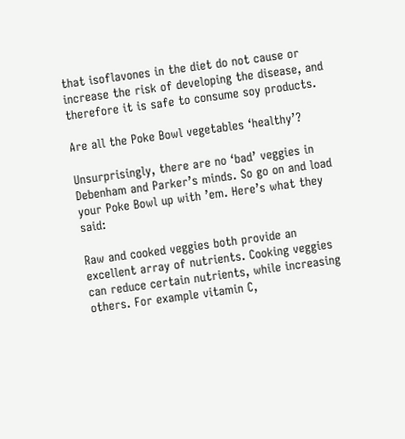that isoflavones in the diet do not cause or increase the risk of developing the disease, and therefore it is safe to consume soy products.

Are all the Poke Bowl vegetables ‘healthy’?

Unsurprisingly, there are no ‘bad’ veggies in Debenham and Parker’s minds. So go on and load your Poke Bowl up with ’em. Here’s what they said:

Raw and cooked veggies both provide an excellent array of nutrients. Cooking veggies can reduce certain nutrients, while increasing others. For example vitamin C,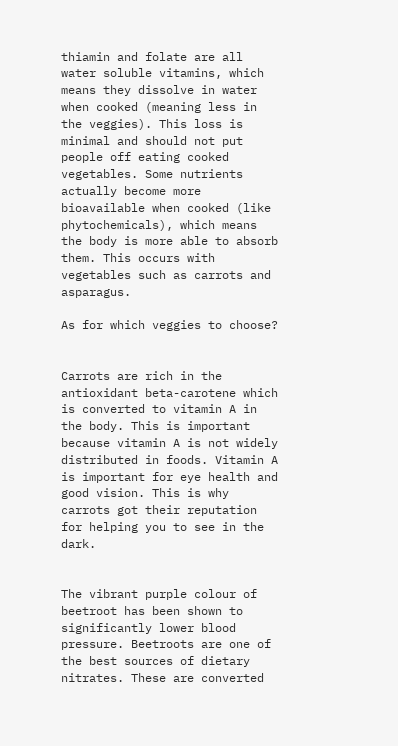thiamin and folate are all water soluble vitamins, which means they dissolve in water when cooked (meaning less in the veggies). This loss is minimal and should not put people off eating cooked vegetables. Some nutrients actually become more bioavailable when cooked (like phytochemicals), which means the body is more able to absorb them. This occurs with vegetables such as carrots and asparagus.

As for which veggies to choose?


Carrots are rich in the antioxidant beta-carotene which is converted to vitamin A in the body. This is important because vitamin A is not widely distributed in foods. Vitamin A is important for eye health and good vision. This is why carrots got their reputation for helping you to see in the dark.


The vibrant purple colour of beetroot has been shown to significantly lower blood pressure. Beetroots are one of the best sources of dietary nitrates. These are converted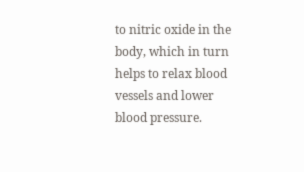to nitric oxide in the body, which in turn helps to relax blood vessels and lower blood pressure.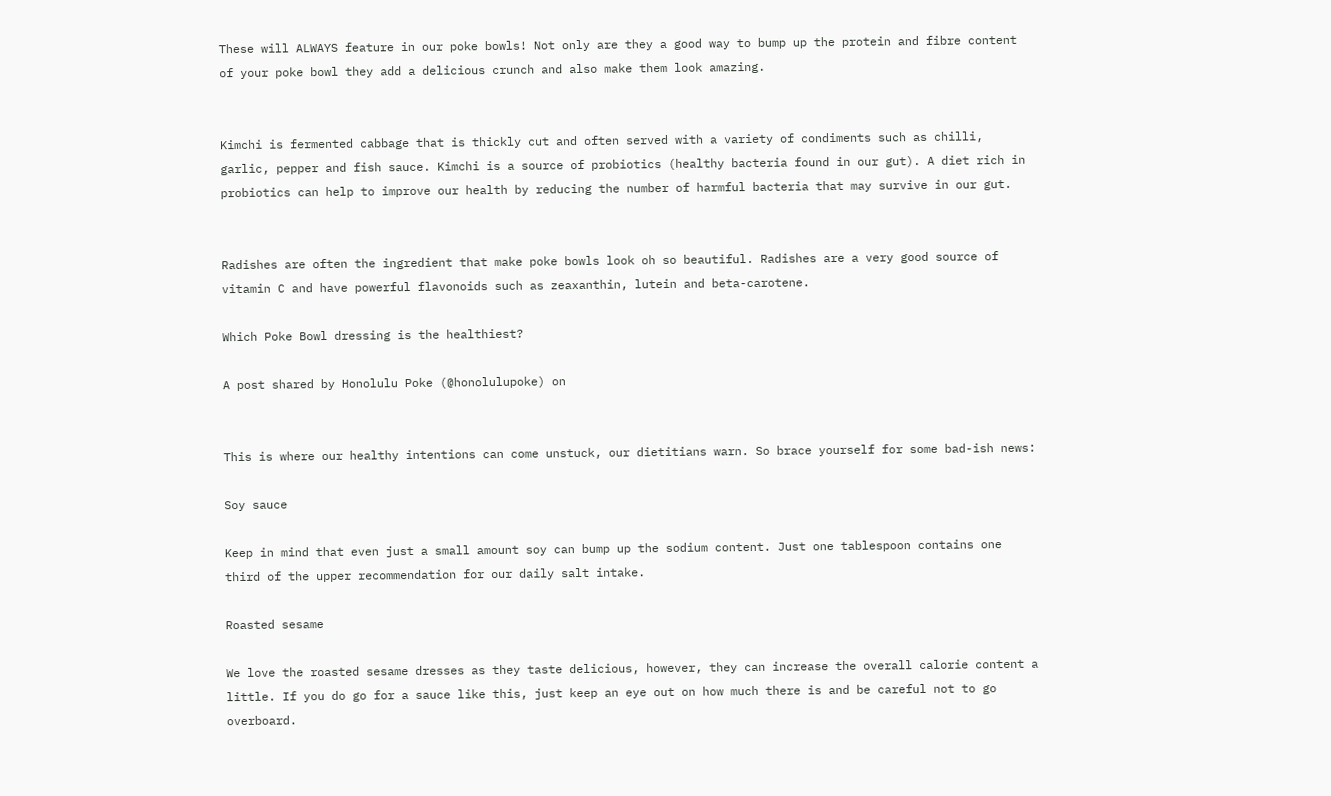These will ALWAYS feature in our poke bowls! Not only are they a good way to bump up the protein and fibre content of your poke bowl they add a delicious crunch and also make them look amazing.


Kimchi is fermented cabbage that is thickly cut and often served with a variety of condiments such as chilli, garlic, pepper and fish sauce. Kimchi is a source of probiotics (healthy bacteria found in our gut). A diet rich in probiotics can help to improve our health by reducing the number of harmful bacteria that may survive in our gut.


Radishes are often the ingredient that make poke bowls look oh so beautiful. Radishes are a very good source of vitamin C and have powerful flavonoids such as zeaxanthin, lutein and beta-carotene.

Which Poke Bowl dressing is the healthiest?

A post shared by Honolulu Poke (@honolulupoke) on


This is where our healthy intentions can come unstuck, our dietitians warn. So brace yourself for some bad-ish news:

Soy sauce

Keep in mind that even just a small amount soy can bump up the sodium content. Just one tablespoon contains one third of the upper recommendation for our daily salt intake.

Roasted sesame

We love the roasted sesame dresses as they taste delicious, however, they can increase the overall calorie content a little. If you do go for a sauce like this, just keep an eye out on how much there is and be careful not to go overboard.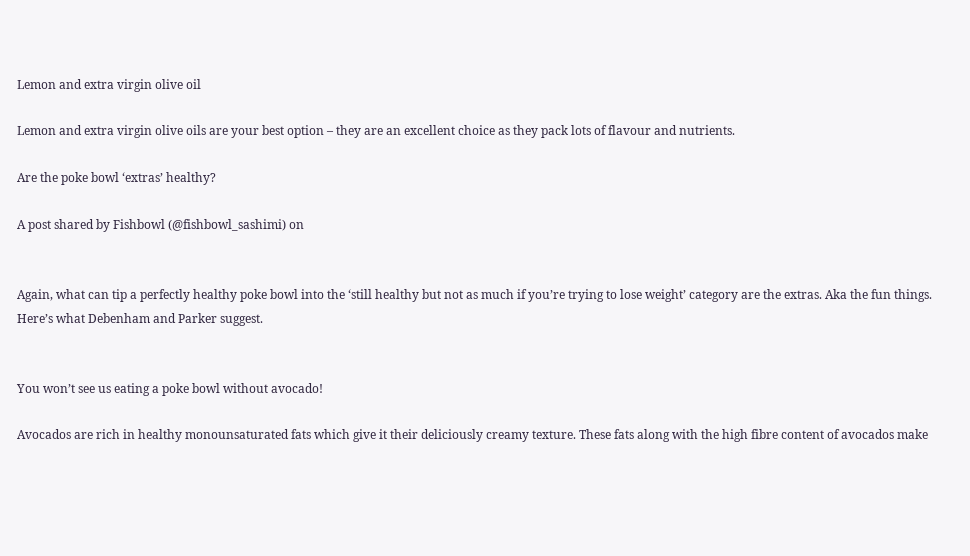Lemon and extra virgin olive oil

Lemon and extra virgin olive oils are your best option – they are an excellent choice as they pack lots of flavour and nutrients.

Are the poke bowl ‘extras’ healthy?

A post shared by Fishbowl (@fishbowl_sashimi) on


Again, what can tip a perfectly healthy poke bowl into the ‘still healthy but not as much if you’re trying to lose weight’ category are the extras. Aka the fun things. Here’s what Debenham and Parker suggest.


You won’t see us eating a poke bowl without avocado!

Avocados are rich in healthy monounsaturated fats which give it their deliciously creamy texture. These fats along with the high fibre content of avocados make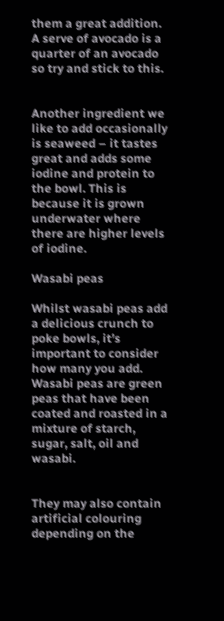them a great addition. A serve of avocado is a quarter of an avocado so try and stick to this.


Another ingredient we like to add occasionally is seaweed – it tastes great and adds some iodine and protein to the bowl. This is because it is grown underwater where there are higher levels of iodine.

Wasabi peas

Whilst wasabi peas add a delicious crunch to poke bowls, it’s important to consider how many you add. Wasabi peas are green peas that have been coated and roasted in a mixture of starch, sugar, salt, oil and wasabi.


They may also contain artificial colouring depending on the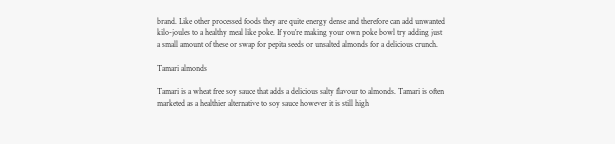brand. Like other processed foods they are quite energy dense and therefore can add unwanted kilo-joules to a healthy meal like poke. If you’re making your own poke bowl try adding just a small amount of these or swap for pepita seeds or unsalted almonds for a delicious crunch.

Tamari almonds

Tamari is a wheat free soy sauce that adds a delicious salty flavour to almonds. Tamari is often marketed as a healthier alternative to soy sauce however it is still high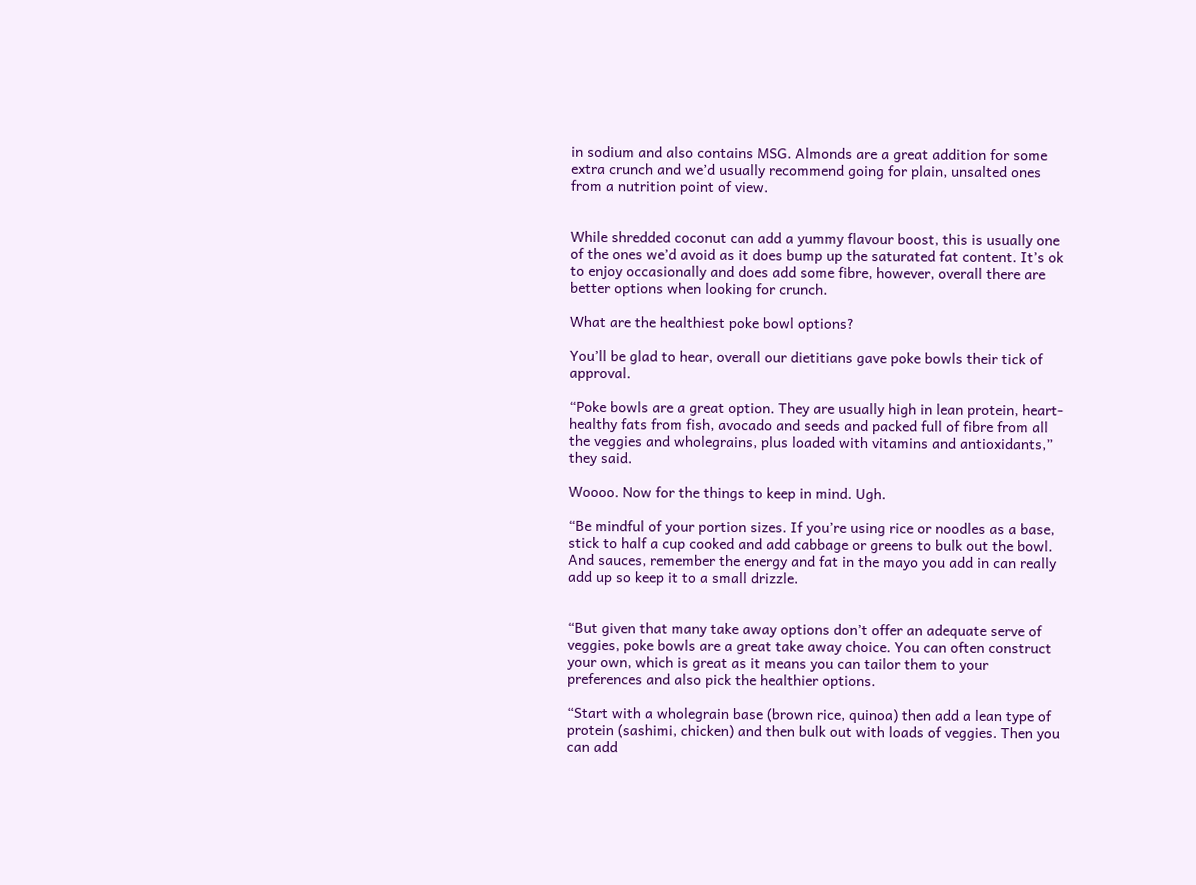in sodium and also contains MSG. Almonds are a great addition for some extra crunch and we’d usually recommend going for plain, unsalted ones from a nutrition point of view.


While shredded coconut can add a yummy flavour boost, this is usually one of the ones we’d avoid as it does bump up the saturated fat content. It’s ok to enjoy occasionally and does add some fibre, however, overall there are better options when looking for crunch.

What are the healthiest poke bowl options?

You’ll be glad to hear, overall our dietitians gave poke bowls their tick of approval.

“Poke bowls are a great option. They are usually high in lean protein, heart-healthy fats from fish, avocado and seeds and packed full of fibre from all the veggies and wholegrains, plus loaded with vitamins and antioxidants,” they said.

Woooo. Now for the things to keep in mind. Ugh.

“Be mindful of your portion sizes. If you’re using rice or noodles as a base, stick to half a cup cooked and add cabbage or greens to bulk out the bowl. And sauces, remember the energy and fat in the mayo you add in can really add up so keep it to a small drizzle.


“But given that many take away options don’t offer an adequate serve of veggies, poke bowls are a great take away choice. You can often construct your own, which is great as it means you can tailor them to your preferences and also pick the healthier options.

“Start with a wholegrain base (brown rice, quinoa) then add a lean type of protein (sashimi, chicken) and then bulk out with loads of veggies. Then you can add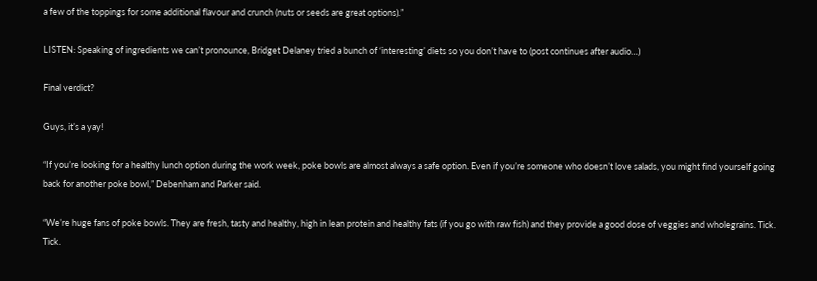a few of the toppings for some additional flavour and crunch (nuts or seeds are great options).”

LISTEN: Speaking of ingredients we can’t pronounce, Bridget Delaney tried a bunch of ‘interesting’ diets so you don’t have to (post continues after audio…)

Final verdict?

Guys, it’s a yay!

“If you’re looking for a healthy lunch option during the work week, poke bowls are almost always a safe option. Even if you’re someone who doesn’t love salads, you might find yourself going back for another poke bowl,” Debenham and Parker said.

“We’re huge fans of poke bowls. They are fresh, tasty and healthy, high in lean protein and healthy fats (if you go with raw fish) and they provide a good dose of veggies and wholegrains. Tick. Tick.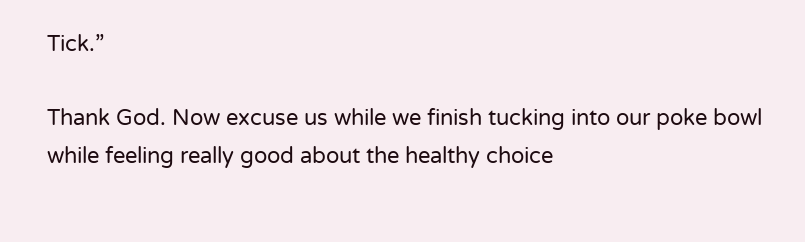Tick.”

Thank God. Now excuse us while we finish tucking into our poke bowl while feeling really good about the healthy choice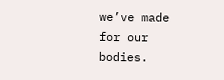we’ve made for our bodies.